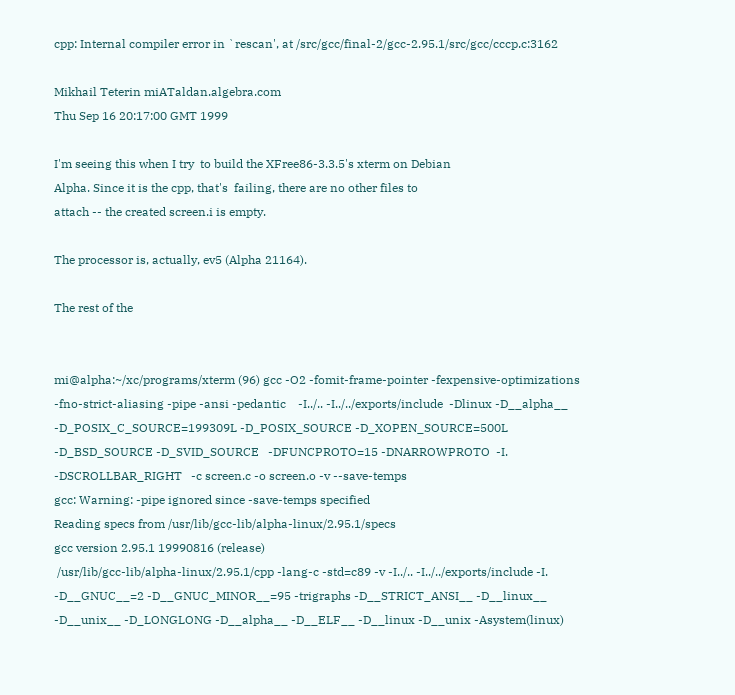cpp: Internal compiler error in `rescan', at /src/gcc/final-2/gcc-2.95.1/src/gcc/cccp.c:3162

Mikhail Teterin miATaldan.algebra.com
Thu Sep 16 20:17:00 GMT 1999

I'm seeing this when I try  to build the XFree86-3.3.5's xterm on Debian
Alpha. Since it is the cpp, that's  failing, there are no other files to
attach -- the created screen.i is empty.

The processor is, actually, ev5 (Alpha 21164).

The rest of the


mi@alpha:~/xc/programs/xterm (96) gcc -O2 -fomit-frame-pointer -fexpensive-optimizations -fno-strict-aliasing -pipe -ansi -pedantic    -I../.. -I../../exports/include  -Dlinux -D__alpha__ -D_POSIX_C_SOURCE=199309L -D_POSIX_SOURCE -D_XOPEN_SOURCE=500L -D_BSD_SOURCE -D_SVID_SOURCE   -DFUNCPROTO=15 -DNARROWPROTO  -I.    -DSCROLLBAR_RIGHT   -c screen.c -o screen.o -v --save-temps
gcc: Warning: -pipe ignored since -save-temps specified
Reading specs from /usr/lib/gcc-lib/alpha-linux/2.95.1/specs
gcc version 2.95.1 19990816 (release)
 /usr/lib/gcc-lib/alpha-linux/2.95.1/cpp -lang-c -std=c89 -v -I../.. -I../../exports/include -I. -D__GNUC__=2 -D__GNUC_MINOR__=95 -trigraphs -D__STRICT_ANSI__ -D__linux__ -D__unix__ -D_LONGLONG -D__alpha__ -D__ELF__ -D__linux -D__unix -Asystem(linux)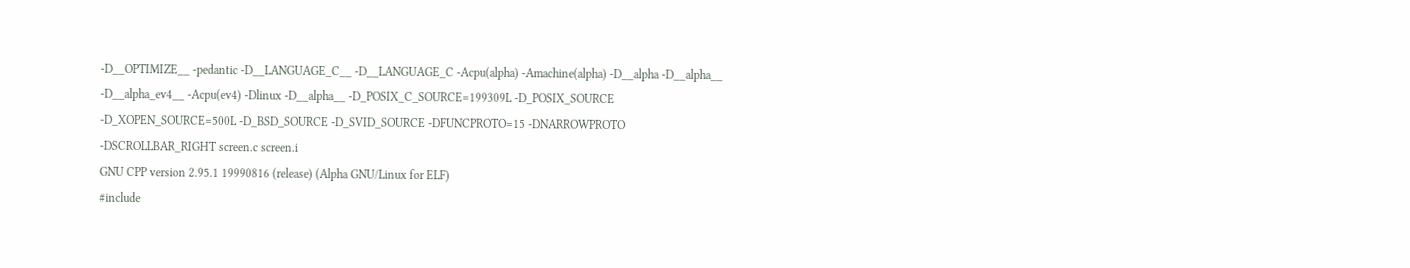-D__OPTIMIZE__ -pedantic -D__LANGUAGE_C__ -D__LANGUAGE_C -Acpu(alpha) -Amachine(alpha) -D__alpha -D__alpha__ -D__alpha_ev4__ -Acpu(ev4) -Dlinux -D__alpha__ -D_POSIX_C_SOURCE=199309L -D_POSIX_SOURCE -D_XOPEN_SOURCE=500L -D_BSD_SOURCE -D_SVID_SOURCE -DFUNCPROTO=15 -DNARROWPROTO -DSCROLLBAR_RIGHT screen.c screen.i
GNU CPP version 2.95.1 19990816 (release) (Alpha GNU/Linux for ELF)
#include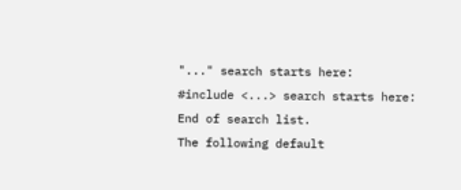"..." search starts here:
#include <...> search starts here:
End of search list.
The following default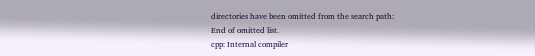directories have been omitted from the search path:
End of omitted list.
cpp: Internal compiler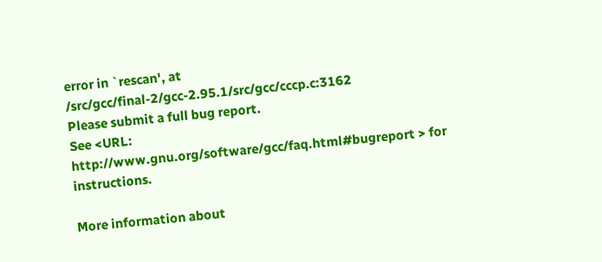error in `rescan', at /src/gcc/final-2/gcc-2.95.1/src/gcc/cccp.c:3162
Please submit a full bug report.
See <URL: http://www.gnu.org/software/gcc/faq.html#bugreport > for instructions.

More information about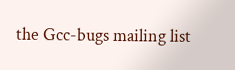the Gcc-bugs mailing list